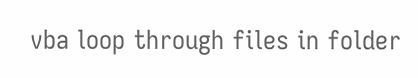vba loop through files in folder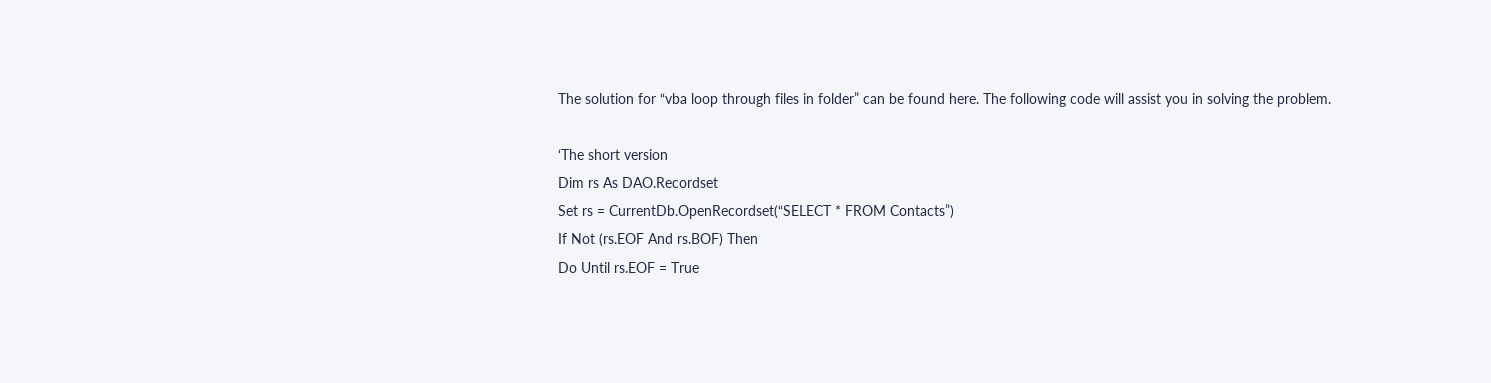The solution for “vba loop through files in folder” can be found here. The following code will assist you in solving the problem.

‘The short version
Dim rs As DAO.Recordset
Set rs = CurrentDb.OpenRecordset(“SELECT * FROM Contacts”)
If Not (rs.EOF And rs.BOF) Then
Do Until rs.EOF = True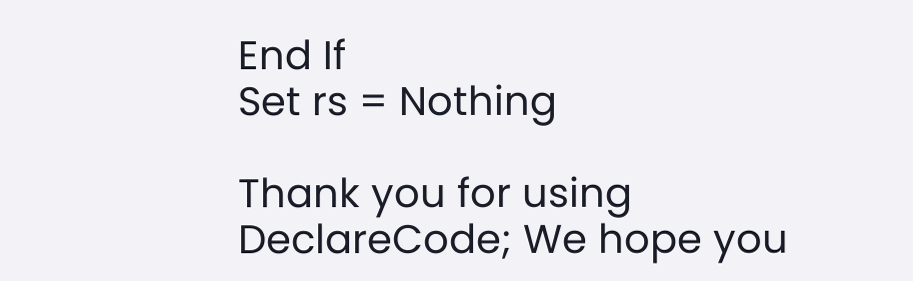End If
Set rs = Nothing

Thank you for using DeclareCode; We hope you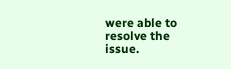were able to resolve the issue.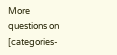More questions on [categories-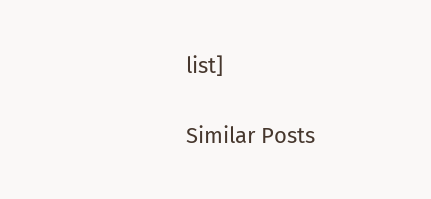list]

Similar Posts